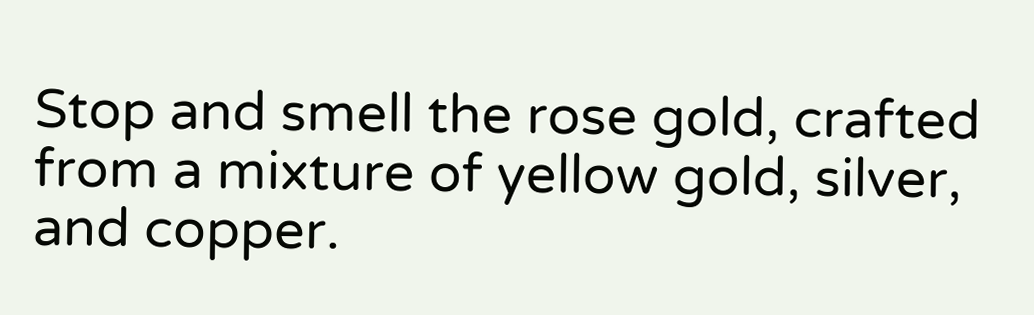Stop and smell the rose gold, crafted from a mixture of yellow gold, silver, and copper.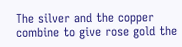The silver and the copper combine to give rose gold the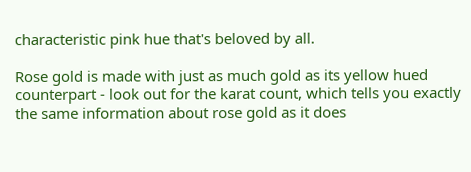characteristic pink hue that's beloved by all.

Rose gold is made with just as much gold as its yellow hued counterpart - look out for the karat count, which tells you exactly the same information about rose gold as it does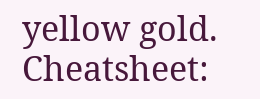yellow gold. Cheatsheet: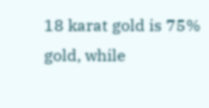18 karat gold is 75% gold, while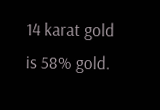14 karat gold is 58% gold.